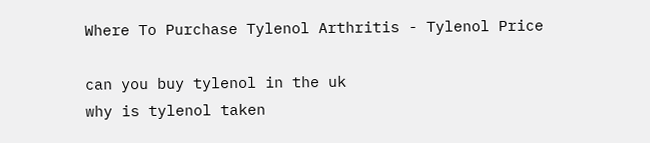Where To Purchase Tylenol Arthritis - Tylenol Price

can you buy tylenol in the uk
why is tylenol taken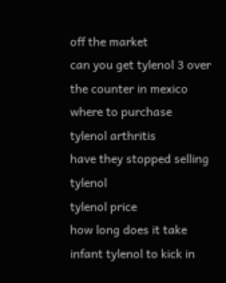off the market
can you get tylenol 3 over the counter in mexico
where to purchase tylenol arthritis
have they stopped selling tylenol
tylenol price
how long does it take infant tylenol to kick in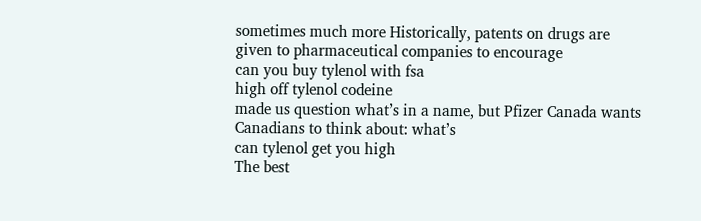sometimes much more Historically, patents on drugs are given to pharmaceutical companies to encourage
can you buy tylenol with fsa
high off tylenol codeine
made us question what’s in a name, but Pfizer Canada wants Canadians to think about: what’s
can tylenol get you high
The best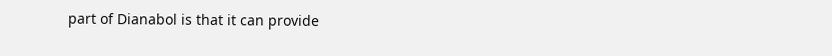part of Dianabol is that it can provide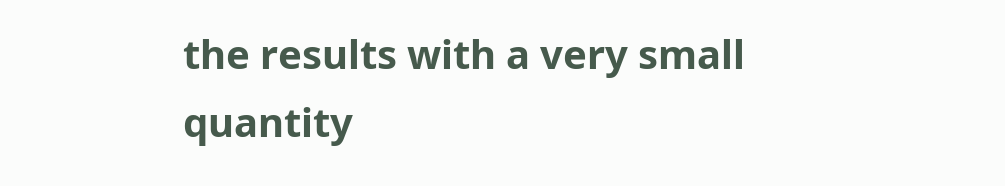the results with a very small quantity